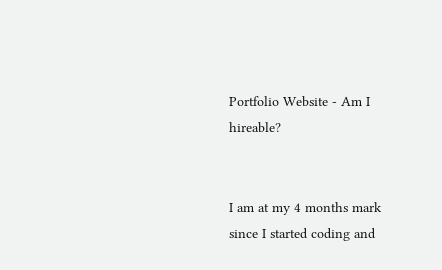Portfolio Website - Am I hireable?


I am at my 4 months mark since I started coding and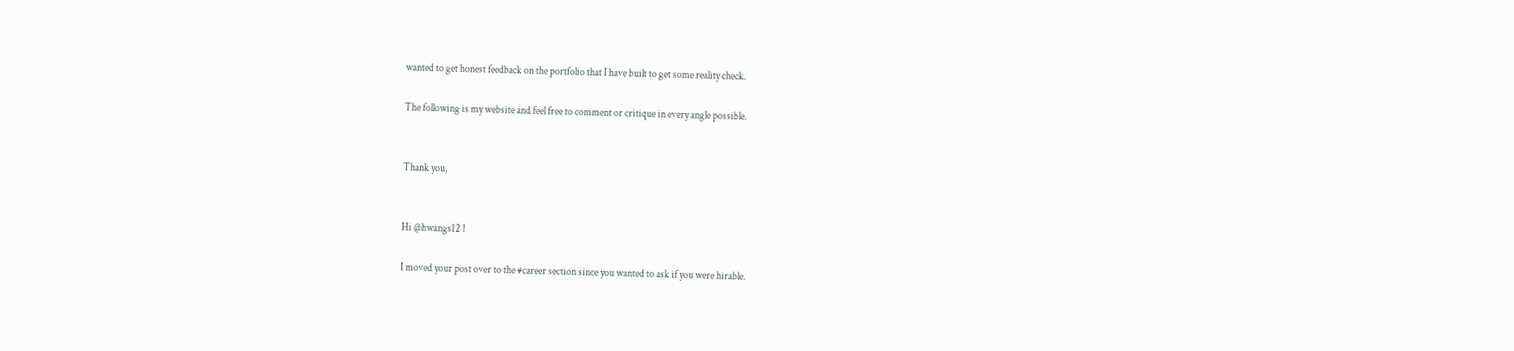wanted to get honest feedback on the portfolio that I have built to get some reality check.

The following is my website and feel free to comment or critique in every angle possible.


Thank you,


Hi @hwangs12 !

I moved your post over to the #career section since you wanted to ask if you were hirable.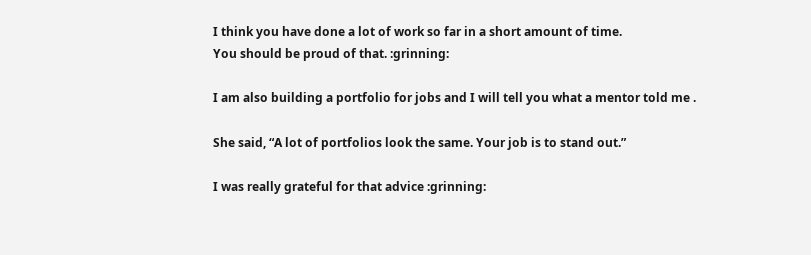I think you have done a lot of work so far in a short amount of time.
You should be proud of that. :grinning:

I am also building a portfolio for jobs and I will tell you what a mentor told me .

She said, “A lot of portfolios look the same. Your job is to stand out.”

I was really grateful for that advice :grinning: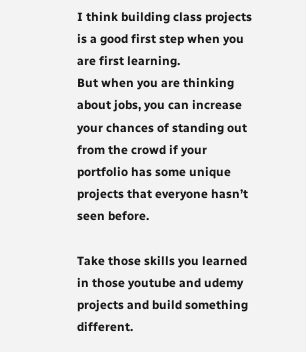I think building class projects is a good first step when you are first learning.
But when you are thinking about jobs, you can increase your chances of standing out from the crowd if your portfolio has some unique projects that everyone hasn’t seen before.

Take those skills you learned in those youtube and udemy projects and build something different.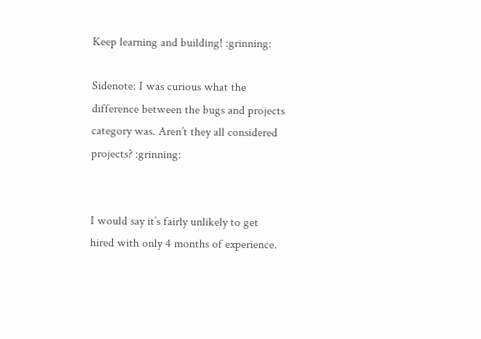Keep learning and building! :grinning:

Sidenote: I was curious what the difference between the bugs and projects category was. Aren’t they all considered projects? :grinning:


I would say it’s fairly unlikely to get hired with only 4 months of experience.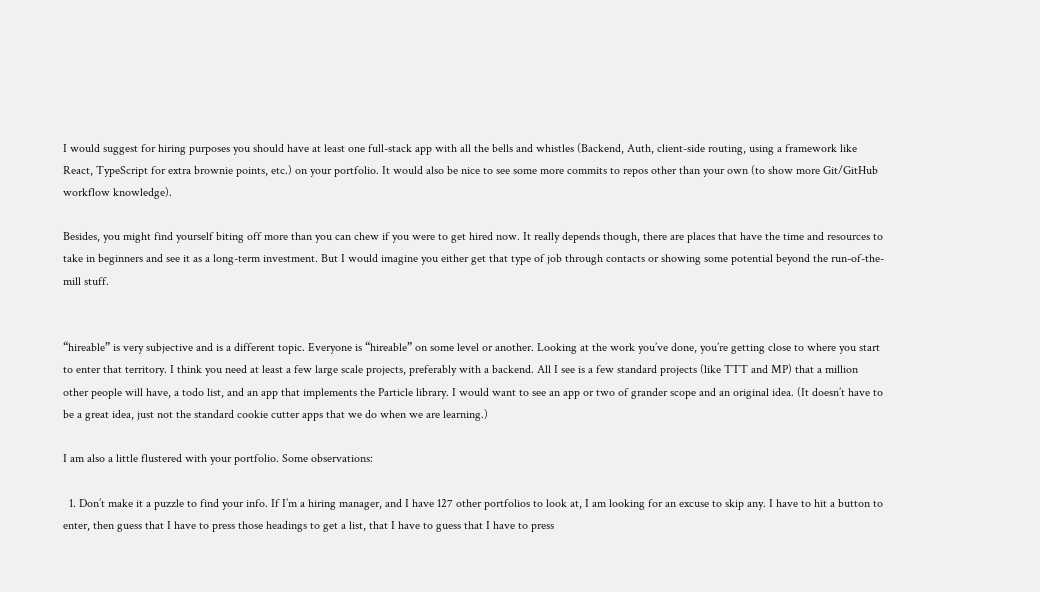I would suggest for hiring purposes you should have at least one full-stack app with all the bells and whistles (Backend, Auth, client-side routing, using a framework like React, TypeScript for extra brownie points, etc.) on your portfolio. It would also be nice to see some more commits to repos other than your own (to show more Git/GitHub workflow knowledge).

Besides, you might find yourself biting off more than you can chew if you were to get hired now. It really depends though, there are places that have the time and resources to take in beginners and see it as a long-term investment. But I would imagine you either get that type of job through contacts or showing some potential beyond the run-of-the-mill stuff.


“hireable” is very subjective and is a different topic. Everyone is “hireable” on some level or another. Looking at the work you’ve done, you’re getting close to where you start to enter that territory. I think you need at least a few large scale projects, preferably with a backend. All I see is a few standard projects (like TTT and MP) that a million other people will have, a todo list, and an app that implements the Particle library. I would want to see an app or two of grander scope and an original idea. (It doesn’t have to be a great idea, just not the standard cookie cutter apps that we do when we are learning.)

I am also a little flustered with your portfolio. Some observations:

  1. Don’t make it a puzzle to find your info. If I’m a hiring manager, and I have 127 other portfolios to look at, I am looking for an excuse to skip any. I have to hit a button to enter, then guess that I have to press those headings to get a list, that I have to guess that I have to press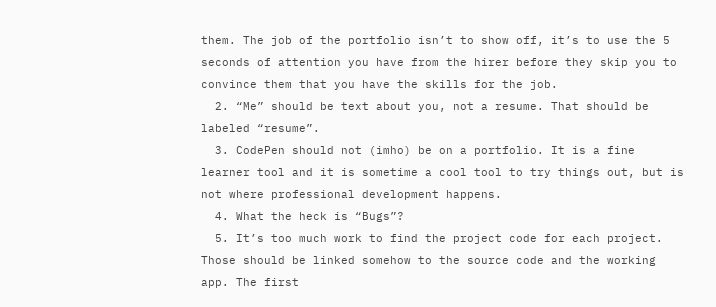them. The job of the portfolio isn’t to show off, it’s to use the 5 seconds of attention you have from the hirer before they skip you to convince them that you have the skills for the job.
  2. “Me” should be text about you, not a resume. That should be labeled “resume”.
  3. CodePen should not (imho) be on a portfolio. It is a fine learner tool and it is sometime a cool tool to try things out, but is not where professional development happens.
  4. What the heck is “Bugs”?
  5. It’s too much work to find the project code for each project. Those should be linked somehow to the source code and the working app. The first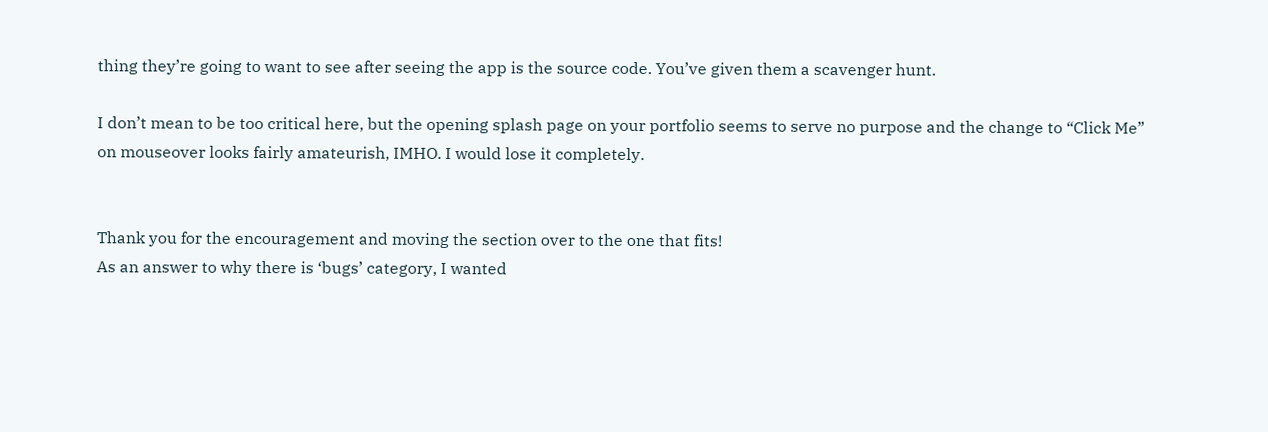thing they’re going to want to see after seeing the app is the source code. You’ve given them a scavenger hunt.

I don’t mean to be too critical here, but the opening splash page on your portfolio seems to serve no purpose and the change to “Click Me” on mouseover looks fairly amateurish, IMHO. I would lose it completely.


Thank you for the encouragement and moving the section over to the one that fits!
As an answer to why there is ‘bugs’ category, I wanted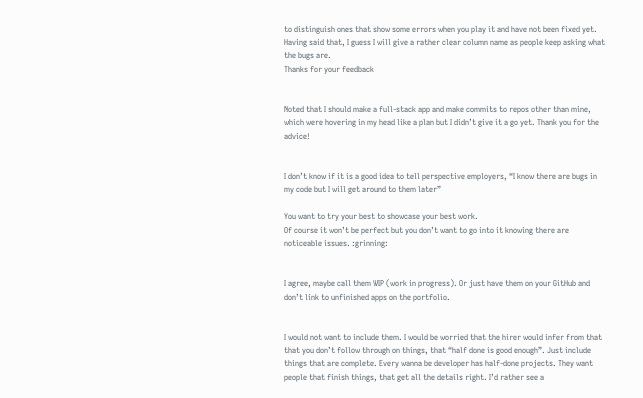to distinguish ones that show some errors when you play it and have not been fixed yet. Having said that, I guess I will give a rather clear column name as people keep asking what the bugs are.
Thanks for your feedback


Noted that I should make a full-stack app and make commits to repos other than mine, which were hovering in my head like a plan but I didn’t give it a go yet. Thank you for the advice!


I don’t know if it is a good idea to tell perspective employers, “I know there are bugs in my code but I will get around to them later”

You want to try your best to showcase your best work.
Of course it won’t be perfect but you don’t want to go into it knowing there are noticeable issues. :grinning:


I agree, maybe call them WIP (work in progress). Or just have them on your GitHub and don’t link to unfinished apps on the portfolio.


I would not want to include them. I would be worried that the hirer would infer from that that you don’t follow through on things, that “half done is good enough”. Just include things that are complete. Every wanna be developer has half-done projects. They want people that finish things, that get all the details right. I’d rather see a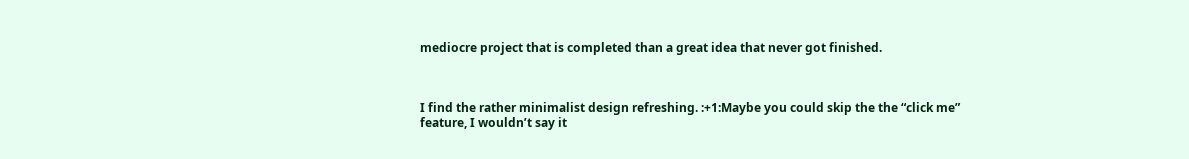mediocre project that is completed than a great idea that never got finished.



I find the rather minimalist design refreshing. :+1:Maybe you could skip the the “click me” feature, I wouldn’t say it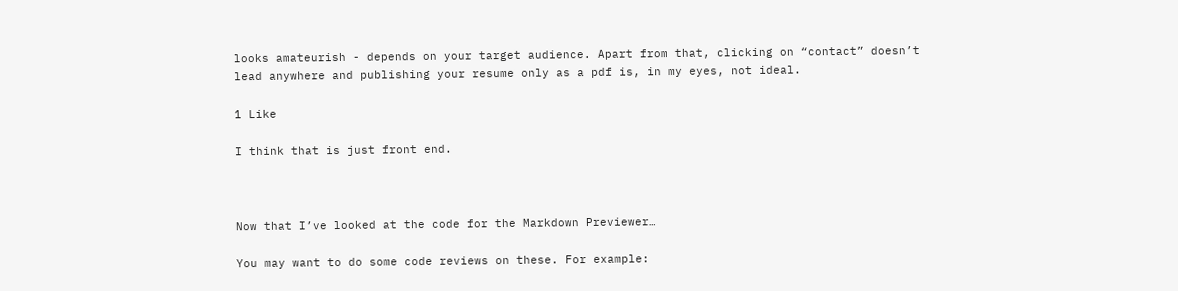looks amateurish - depends on your target audience. Apart from that, clicking on “contact” doesn’t lead anywhere and publishing your resume only as a pdf is, in my eyes, not ideal.

1 Like

I think that is just front end.



Now that I’ve looked at the code for the Markdown Previewer…

You may want to do some code reviews on these. For example: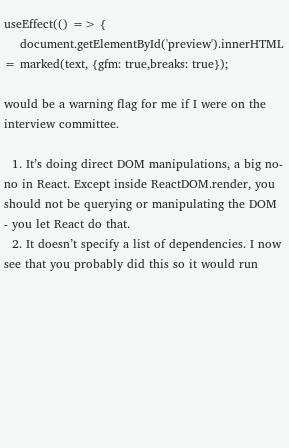useEffect(() => {
    document.getElementById('preview').innerHTML = marked(text, {gfm: true,breaks: true});

would be a warning flag for me if I were on the interview committee.

  1. It’s doing direct DOM manipulations, a big no-no in React. Except inside ReactDOM.render, you should not be querying or manipulating the DOM - you let React do that.
  2. It doesn’t specify a list of dependencies. I now see that you probably did this so it would run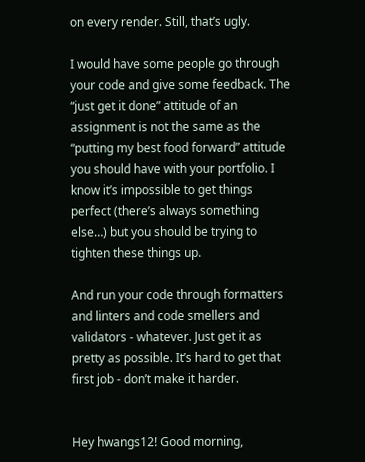on every render. Still, that’s ugly.

I would have some people go through your code and give some feedback. The “just get it done” attitude of an assignment is not the same as the “putting my best food forward” attitude you should have with your portfolio. I know it’s impossible to get things perfect (there’s always something else…) but you should be trying to tighten these things up.

And run your code through formatters and linters and code smellers and validators - whatever. Just get it as pretty as possible. It’s hard to get that first job - don’t make it harder.


Hey hwangs12! Good morning,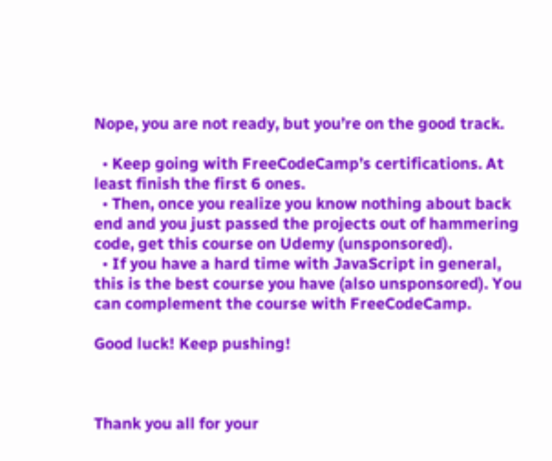Nope, you are not ready, but you’re on the good track.

  • Keep going with FreeCodeCamp’s certifications. At least finish the first 6 ones.
  • Then, once you realize you know nothing about back end and you just passed the projects out of hammering code, get this course on Udemy (unsponsored).
  • If you have a hard time with JavaScript in general, this is the best course you have (also unsponsored). You can complement the course with FreeCodeCamp.

Good luck! Keep pushing!



Thank you all for your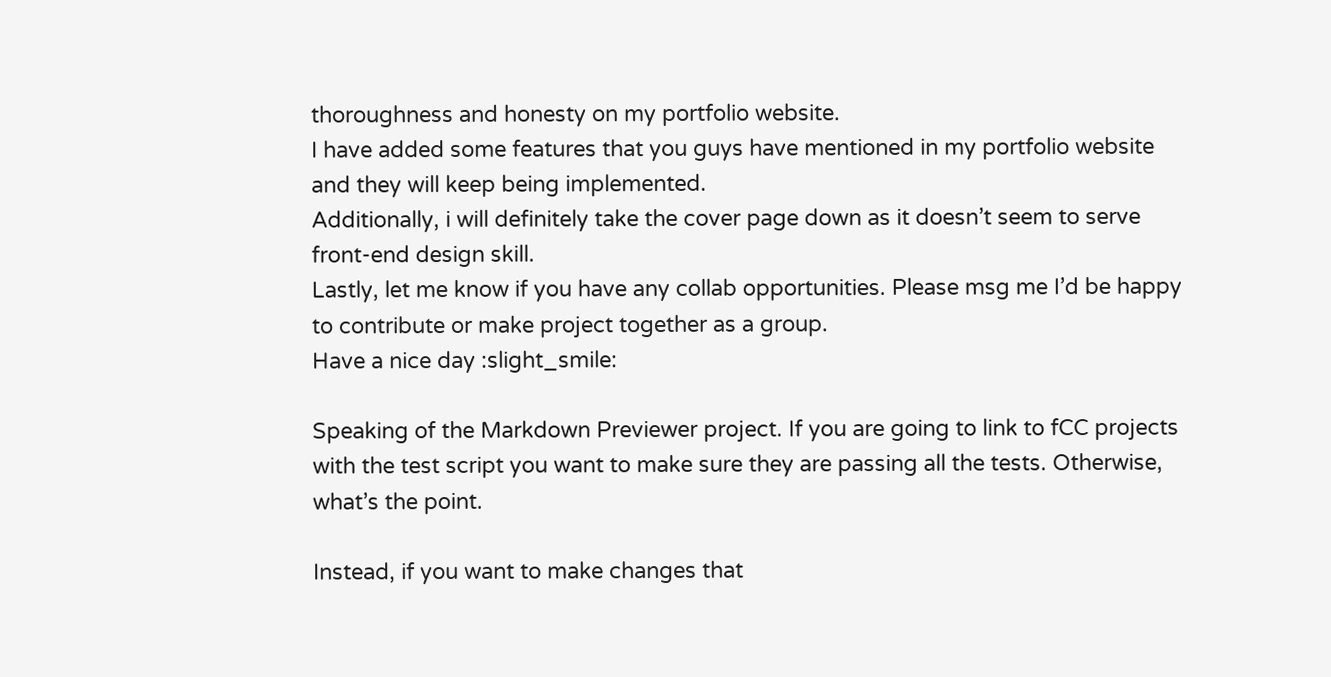thoroughness and honesty on my portfolio website.
I have added some features that you guys have mentioned in my portfolio website and they will keep being implemented.
Additionally, i will definitely take the cover page down as it doesn’t seem to serve front-end design skill.
Lastly, let me know if you have any collab opportunities. Please msg me I’d be happy to contribute or make project together as a group.
Have a nice day :slight_smile:

Speaking of the Markdown Previewer project. If you are going to link to fCC projects with the test script you want to make sure they are passing all the tests. Otherwise, what’s the point.

Instead, if you want to make changes that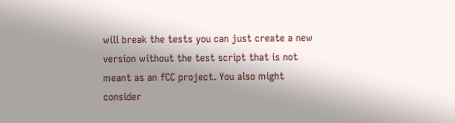will break the tests you can just create a new version without the test script that is not meant as an fCC project. You also might consider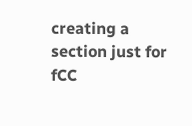creating a section just for fCC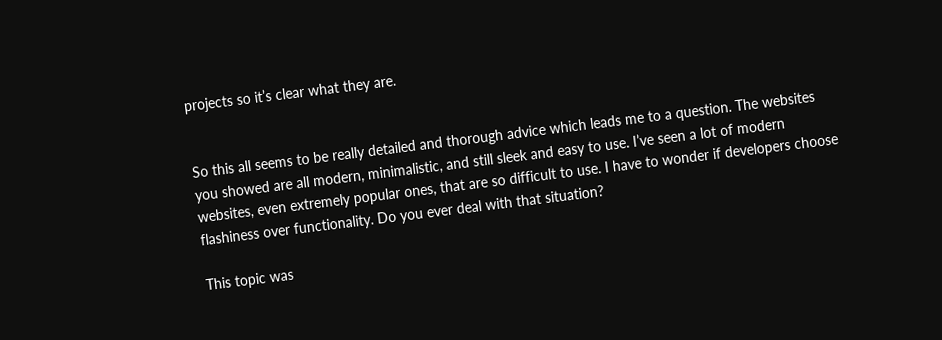projects so it’s clear what they are.


So this all seems to be really detailed and thorough advice which leads me to a question. The websites you showed are all modern, minimalistic, and still sleek and easy to use. I’ve seen a lot of modern websites, even extremely popular ones, that are so difficult to use. I have to wonder if developers choose flashiness over functionality. Do you ever deal with that situation?

This topic was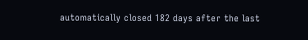automatically closed 182 days after the last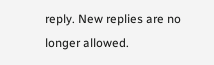reply. New replies are no longer allowed.